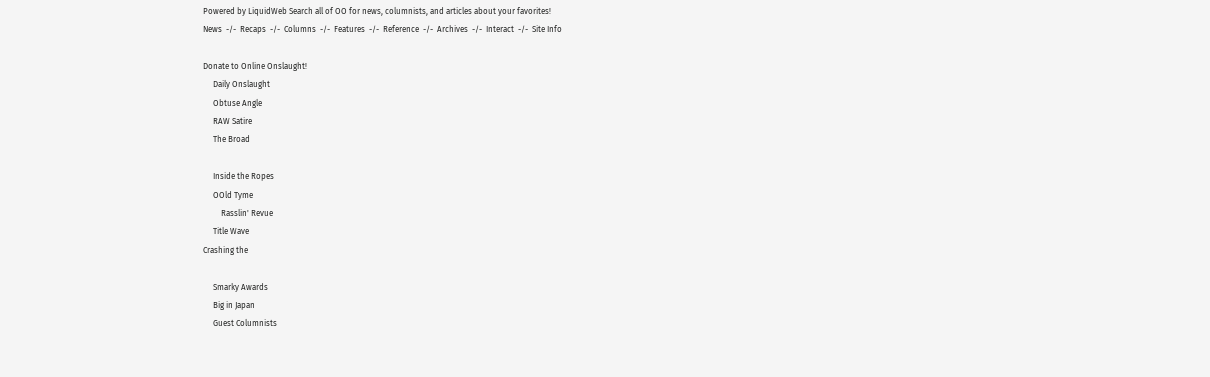Powered by LiquidWeb Search all of OO for news, columnists, and articles about your favorites!
News  -/-  Recaps  -/-  Columns  -/-  Features  -/-  Reference  -/-  Archives  -/-  Interact  -/-  Site Info

Donate to Online Onslaught!
     Daily Onslaught
     Obtuse Angle
     RAW Satire
     The Broad

     Inside the Ropes
     OOld Tyme
         Rasslin' Revue
     Title Wave
Crashing the

     Smarky Awards
     Big in Japan
     Guest Columnists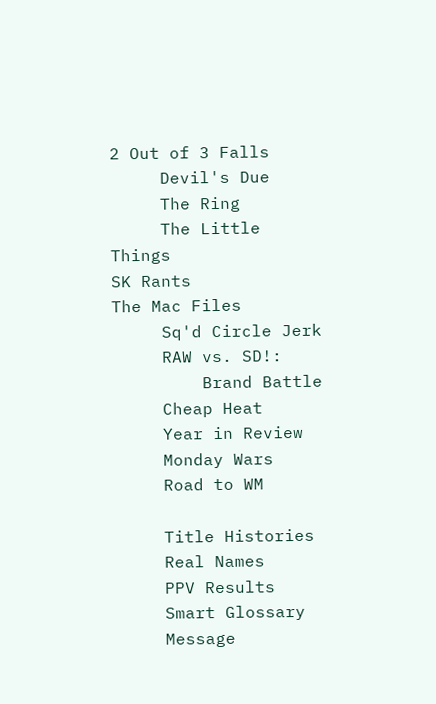2 Out of 3 Falls
     Devil's Due
     The Ring
     The Little Things
SK Rants
The Mac Files
     Sq'd Circle Jerk
     RAW vs. SD!:
         Brand Battle
     Cheap Heat
     Year in Review
     Monday Wars
     Road to WM

     Title Histories
     Real Names
     PPV Results
     Smart Glossary
     Message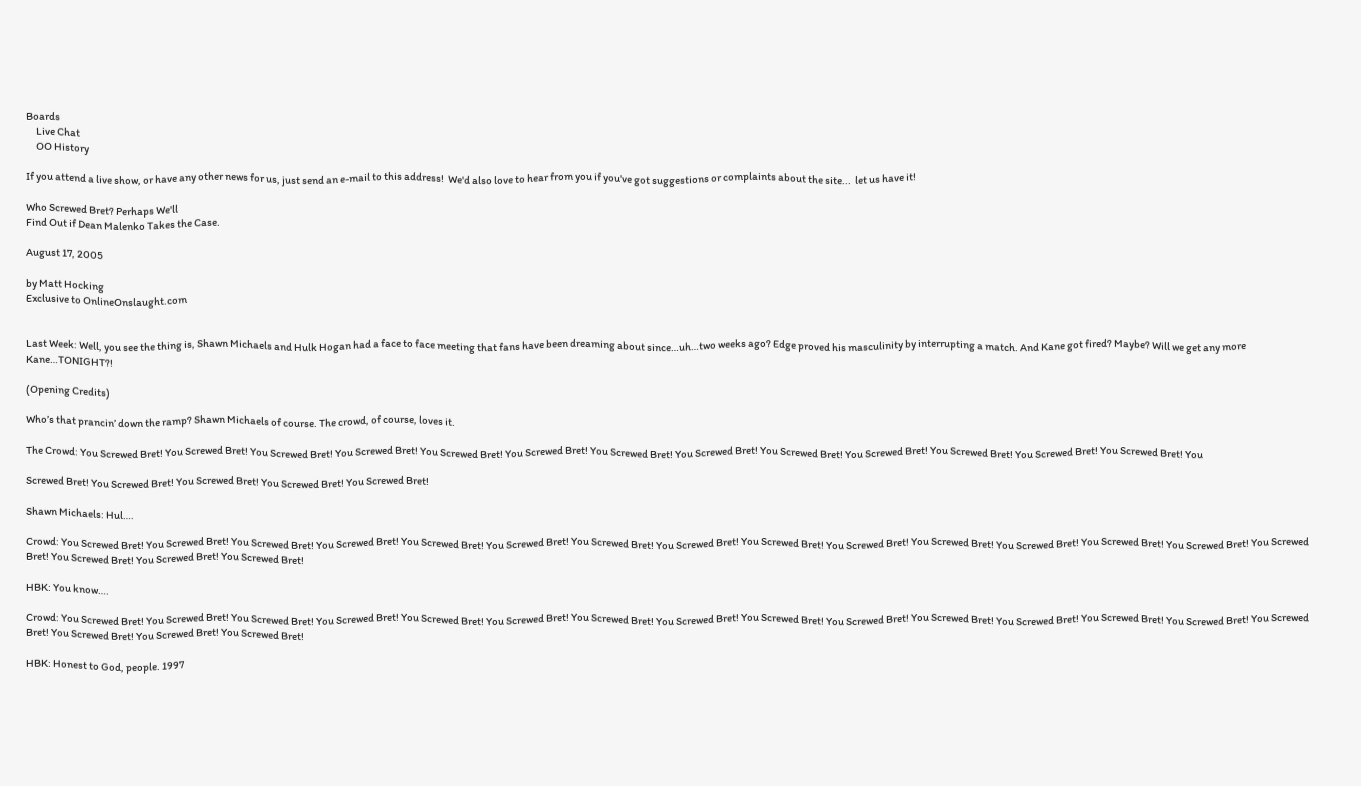Boards
     Live Chat
     OO History

If you attend a live show, or have any other news for us, just send an e-mail to this address!  We'd also love to hear from you if you've got suggestions or complaints about the site...  let us have it!

Who Screwed Bret? Perhaps We'll
Find Out if Dean Malenko Takes the Case.

August 17, 2005

by Matt Hocking
Exclusive to OnlineOnslaught.com


Last Week: Well, you see the thing is, Shawn Michaels and Hulk Hogan had a face to face meeting that fans have been dreaming about since…uh…two weeks ago? Edge proved his masculinity by interrupting a match. And Kane got fired? Maybe? Will we get any more Kane…TONIGHT?!

(Opening Credits)

Who’s that prancin’ down the ramp? Shawn Michaels of course. The crowd, of course, loves it.

The Crowd: You Screwed Bret! You Screwed Bret! You Screwed Bret! You Screwed Bret! You Screwed Bret! You Screwed Bret! You Screwed Bret! You Screwed Bret! You Screwed Bret! You Screwed Bret! You Screwed Bret! You Screwed Bret! You Screwed Bret! You

Screwed Bret! You Screwed Bret! You Screwed Bret! You Screwed Bret! You Screwed Bret!

Shawn Michaels: Hul….

Crowd: You Screwed Bret! You Screwed Bret! You Screwed Bret! You Screwed Bret! You Screwed Bret! You Screwed Bret! You Screwed Bret! You Screwed Bret! You Screwed Bret! You Screwed Bret! You Screwed Bret! You Screwed Bret! You Screwed Bret! You Screwed Bret! You Screwed Bret! You Screwed Bret! You Screwed Bret! You Screwed Bret!

HBK: You know….

Crowd: You Screwed Bret! You Screwed Bret! You Screwed Bret! You Screwed Bret! You Screwed Bret! You Screwed Bret! You Screwed Bret! You Screwed Bret! You Screwed Bret! You Screwed Bret! You Screwed Bret! You Screwed Bret! You Screwed Bret! You Screwed Bret! You Screwed Bret! You Screwed Bret! You Screwed Bret! You Screwed Bret!

HBK: Honest to God, people. 1997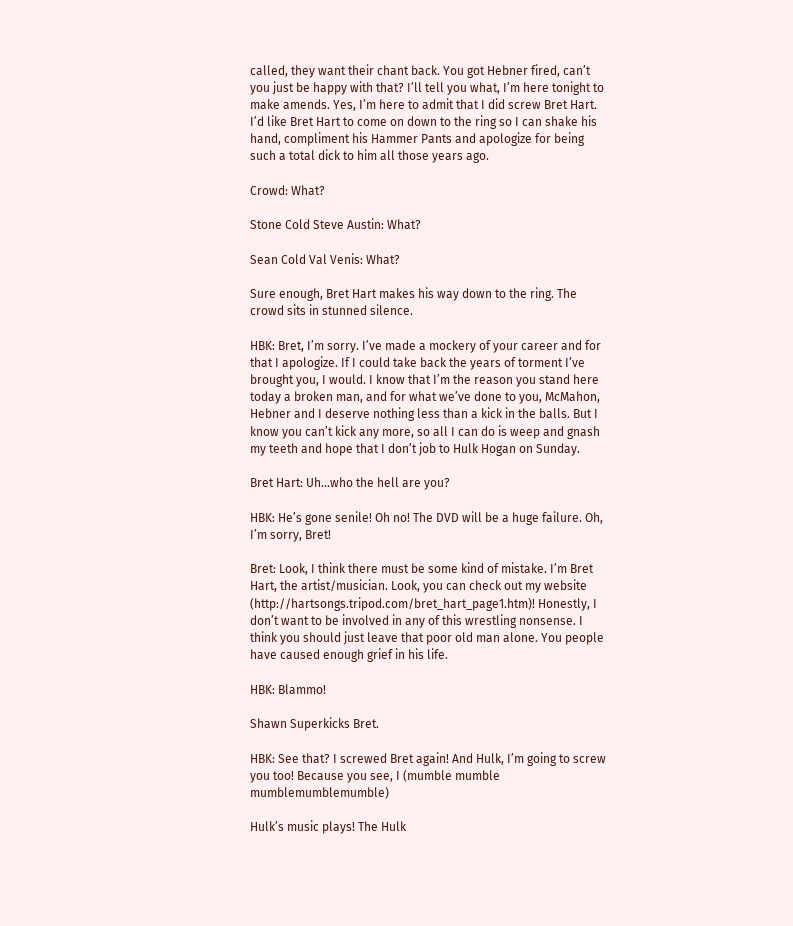called, they want their chant back. You got Hebner fired, can’t you just be happy with that? I’ll tell you what, I’m here tonight to make amends. Yes, I’m here to admit that I did screw Bret Hart. I’d like Bret Hart to come on down to the ring so I can shake his hand, compliment his Hammer Pants and apologize for being such a total dick to him all those years ago.

Crowd: What?

Stone Cold Steve Austin: What?

Sean Cold Val Venis: What?

Sure enough, Bret Hart makes his way down to the ring. The crowd sits in stunned silence.

HBK: Bret, I’m sorry. I’ve made a mockery of your career and for that I apologize. If I could take back the years of torment I’ve brought you, I would. I know that I’m the reason you stand here today a broken man, and for what we’ve done to you, McMahon, Hebner and I deserve nothing less than a kick in the balls. But I know you can’t kick any more, so all I can do is weep and gnash my teeth and hope that I don’t job to Hulk Hogan on Sunday.

Bret Hart: Uh…who the hell are you?

HBK: He’s gone senile! Oh no! The DVD will be a huge failure. Oh, I’m sorry, Bret!

Bret: Look, I think there must be some kind of mistake. I’m Bret Hart, the artist/musician. Look, you can check out my website (http://hartsongs.tripod.com/bret_hart_page1.htm)! Honestly, I don’t want to be involved in any of this wrestling nonsense. I think you should just leave that poor old man alone. You people have caused enough grief in his life.

HBK: Blammo!

Shawn Superkicks Bret.

HBK: See that? I screwed Bret again! And Hulk, I’m going to screw you too! Because you see, I (mumble mumble mumblemumblemumble)

Hulk’s music plays! The Hulk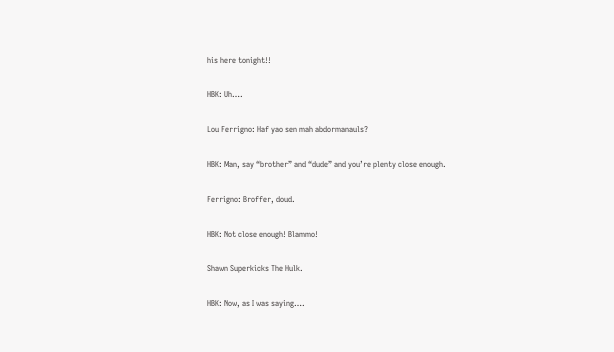his here tonight!!

HBK: Uh….

Lou Ferrigno: Haf yao sen mah abdormanauls?

HBK: Man, say “brother” and “dude” and you’re plenty close enough.

Ferrigno: Broffer, doud.

HBK: Not close enough! Blammo!

Shawn Superkicks The Hulk.

HBK: Now, as I was saying….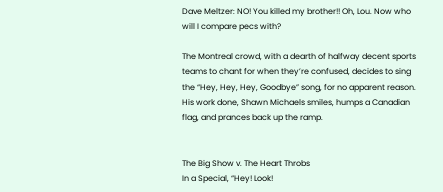Dave Meltzer: NO! You killed my brother!! Oh, Lou. Now who will I compare pecs with?

The Montreal crowd, with a dearth of halfway decent sports teams to chant for when they’re confused, decides to sing the “Hey, Hey, Hey, Goodbye” song, for no apparent reason. His work done, Shawn Michaels smiles, humps a Canadian flag, and prances back up the ramp.


The Big Show v. The Heart Throbs
In a Special, “Hey! Look!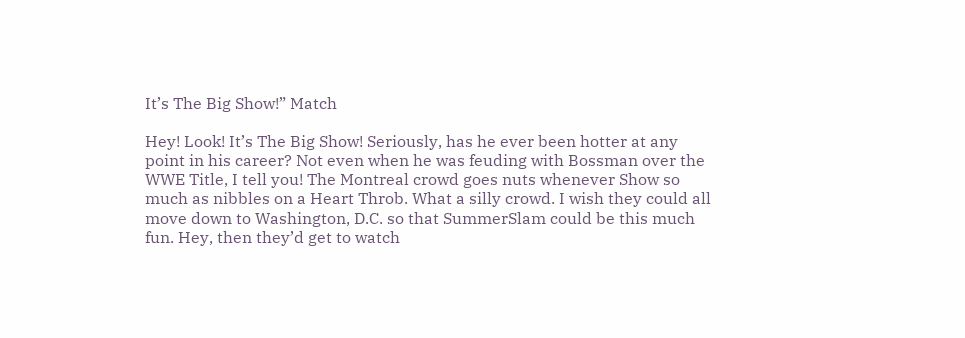It’s The Big Show!” Match

Hey! Look! It’s The Big Show! Seriously, has he ever been hotter at any point in his career? Not even when he was feuding with Bossman over the WWE Title, I tell you! The Montreal crowd goes nuts whenever Show so much as nibbles on a Heart Throb. What a silly crowd. I wish they could all move down to Washington, D.C. so that SummerSlam could be this much fun. Hey, then they’d get to watch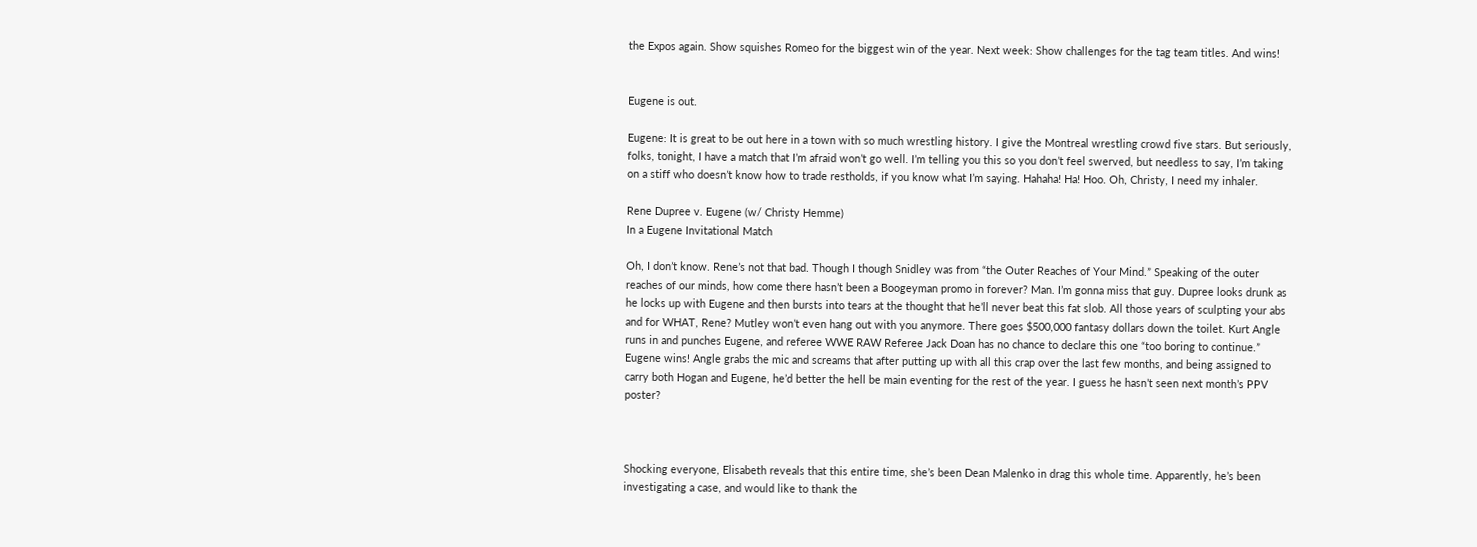the Expos again. Show squishes Romeo for the biggest win of the year. Next week: Show challenges for the tag team titles. And wins!


Eugene is out.

Eugene: It is great to be out here in a town with so much wrestling history. I give the Montreal wrestling crowd five stars. But seriously, folks, tonight, I have a match that I’m afraid won’t go well. I’m telling you this so you don’t feel swerved, but needless to say, I’m taking on a stiff who doesn’t know how to trade restholds, if you know what I’m saying. Hahaha! Ha! Hoo. Oh, Christy, I need my inhaler.

Rene Dupree v. Eugene (w/ Christy Hemme)
In a Eugene Invitational Match

Oh, I don’t know. Rene’s not that bad. Though I though Snidley was from “the Outer Reaches of Your Mind.” Speaking of the outer reaches of our minds, how come there hasn’t been a Boogeyman promo in forever? Man. I’m gonna miss that guy. Dupree looks drunk as he locks up with Eugene and then bursts into tears at the thought that he’ll never beat this fat slob. All those years of sculpting your abs and for WHAT, Rene? Mutley won’t even hang out with you anymore. There goes $500,000 fantasy dollars down the toilet. Kurt Angle runs in and punches Eugene, and referee WWE RAW Referee Jack Doan has no chance to declare this one “too boring to continue.” Eugene wins! Angle grabs the mic and screams that after putting up with all this crap over the last few months, and being assigned to carry both Hogan and Eugene, he’d better the hell be main eventing for the rest of the year. I guess he hasn’t seen next month’s PPV poster?



Shocking everyone, Elisabeth reveals that this entire time, she’s been Dean Malenko in drag this whole time. Apparently, he’s been investigating a case, and would like to thank the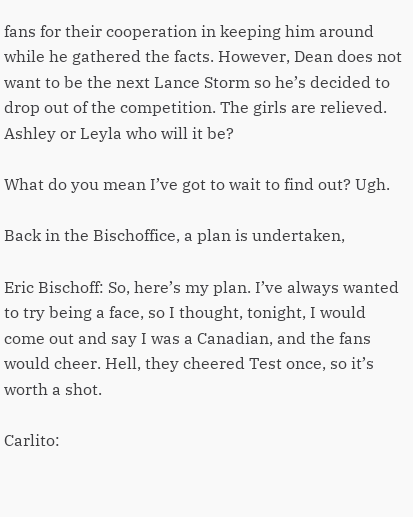fans for their cooperation in keeping him around while he gathered the facts. However, Dean does not want to be the next Lance Storm so he’s decided to drop out of the competition. The girls are relieved. Ashley or Leyla who will it be?

What do you mean I’ve got to wait to find out? Ugh.

Back in the Bischoffice, a plan is undertaken,

Eric Bischoff: So, here’s my plan. I’ve always wanted to try being a face, so I thought, tonight, I would come out and say I was a Canadian, and the fans would cheer. Hell, they cheered Test once, so it’s worth a shot.

Carlito: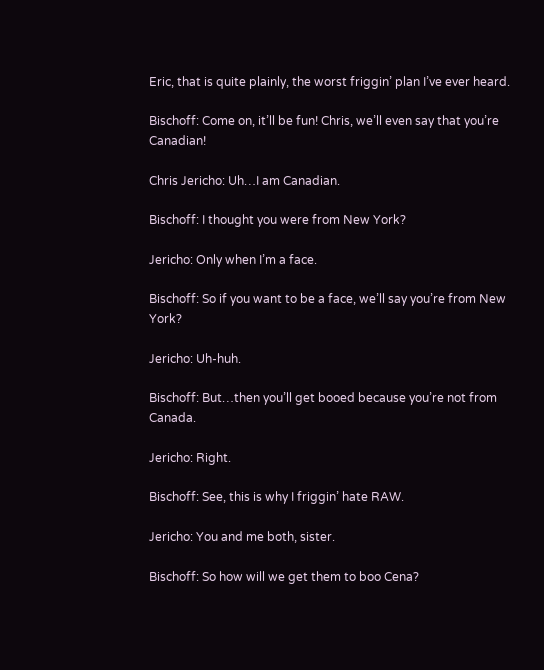Eric, that is quite plainly, the worst friggin’ plan I’ve ever heard.

Bischoff: Come on, it’ll be fun! Chris, we’ll even say that you’re Canadian!

Chris Jericho: Uh…I am Canadian.

Bischoff: I thought you were from New York?

Jericho: Only when I’m a face.

Bischoff: So if you want to be a face, we’ll say you’re from New York?

Jericho: Uh-huh.

Bischoff: But…then you’ll get booed because you’re not from Canada.

Jericho: Right.

Bischoff: See, this is why I friggin’ hate RAW.

Jericho: You and me both, sister.

Bischoff: So how will we get them to boo Cena?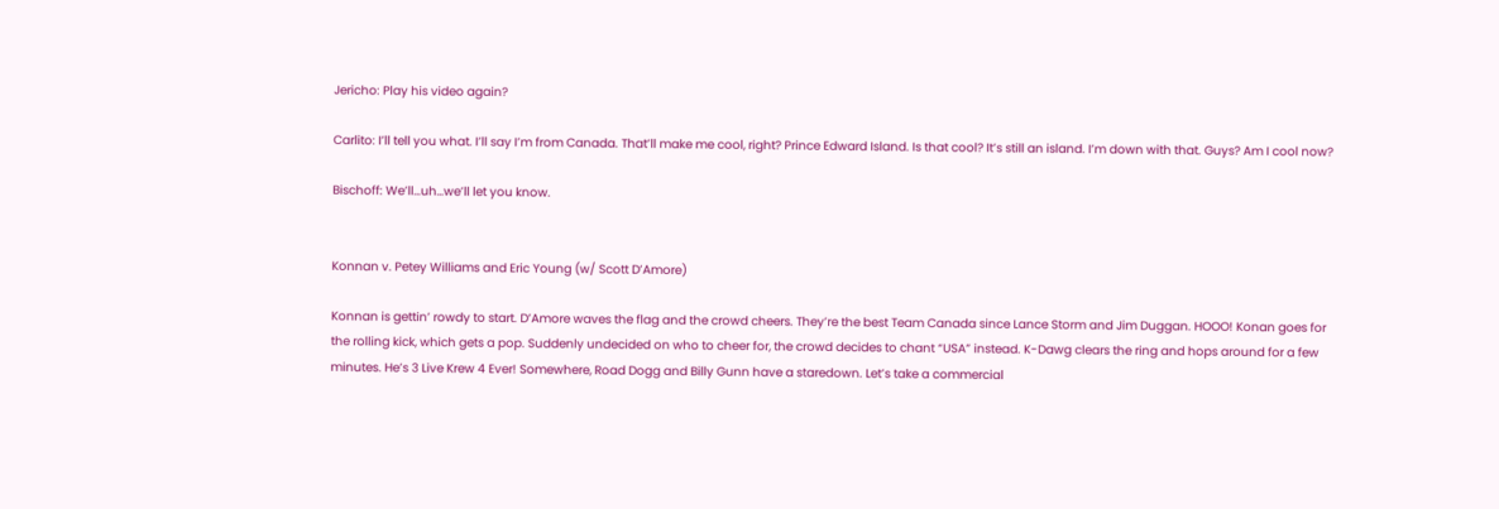Jericho: Play his video again?

Carlito: I’ll tell you what. I’ll say I’m from Canada. That’ll make me cool, right? Prince Edward Island. Is that cool? It’s still an island. I’m down with that. Guys? Am I cool now?

Bischoff: We’ll…uh…we’ll let you know.


Konnan v. Petey Williams and Eric Young (w/ Scott D’Amore)

Konnan is gettin’ rowdy to start. D’Amore waves the flag and the crowd cheers. They’re the best Team Canada since Lance Storm and Jim Duggan. HOOO! Konan goes for the rolling kick, which gets a pop. Suddenly undecided on who to cheer for, the crowd decides to chant “USA” instead. K-Dawg clears the ring and hops around for a few minutes. He’s 3 Live Krew 4 Ever! Somewhere, Road Dogg and Billy Gunn have a staredown. Let’s take a commercial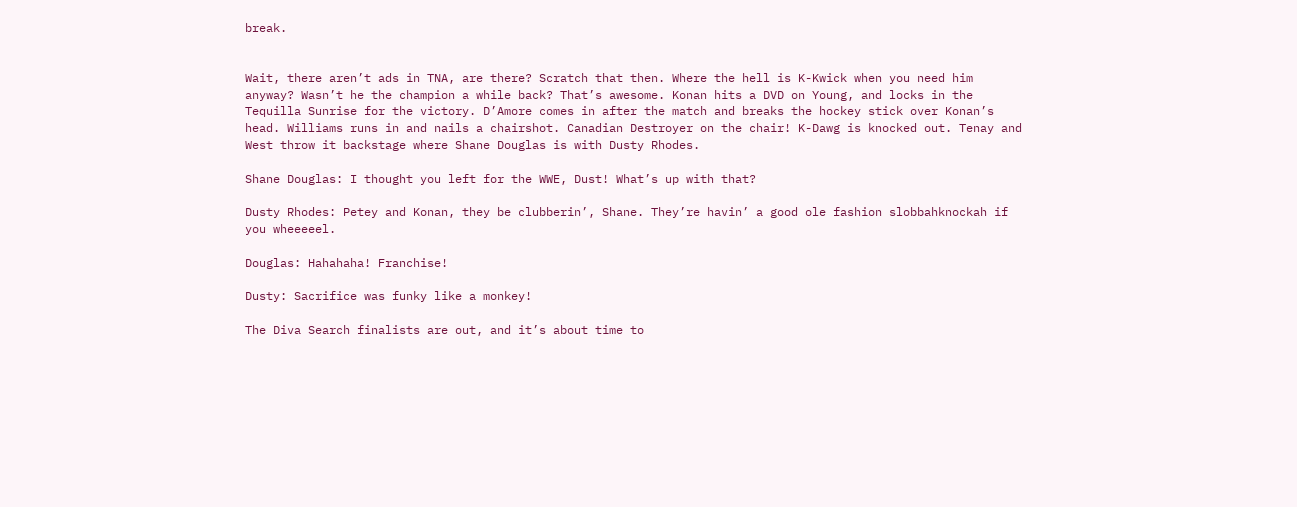break.


Wait, there aren’t ads in TNA, are there? Scratch that then. Where the hell is K-Kwick when you need him anyway? Wasn’t he the champion a while back? That’s awesome. Konan hits a DVD on Young, and locks in the Tequilla Sunrise for the victory. D’Amore comes in after the match and breaks the hockey stick over Konan’s head. Williams runs in and nails a chairshot. Canadian Destroyer on the chair! K-Dawg is knocked out. Tenay and West throw it backstage where Shane Douglas is with Dusty Rhodes.

Shane Douglas: I thought you left for the WWE, Dust! What’s up with that?

Dusty Rhodes: Petey and Konan, they be clubberin’, Shane. They’re havin’ a good ole fashion slobbahknockah if you wheeeeel.

Douglas: Hahahaha! Franchise!

Dusty: Sacrifice was funky like a monkey!

The Diva Search finalists are out, and it’s about time to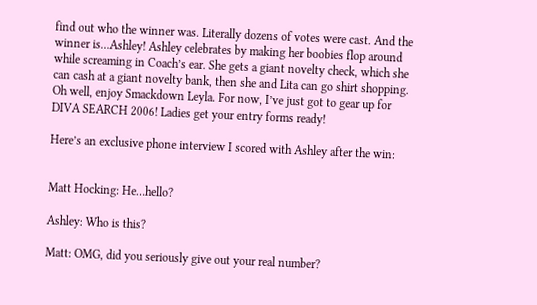find out who the winner was. Literally dozens of votes were cast. And the winner is…Ashley! Ashley celebrates by making her boobies flop around while screaming in Coach’s ear. She gets a giant novelty check, which she can cash at a giant novelty bank, then she and Lita can go shirt shopping. Oh well, enjoy Smackdown Leyla. For now, I’ve just got to gear up for DIVA SEARCH 2006! Ladies get your entry forms ready!

Here’s an exclusive phone interview I scored with Ashley after the win:


Matt Hocking: He…hello?

Ashley: Who is this?

Matt: OMG, did you seriously give out your real number?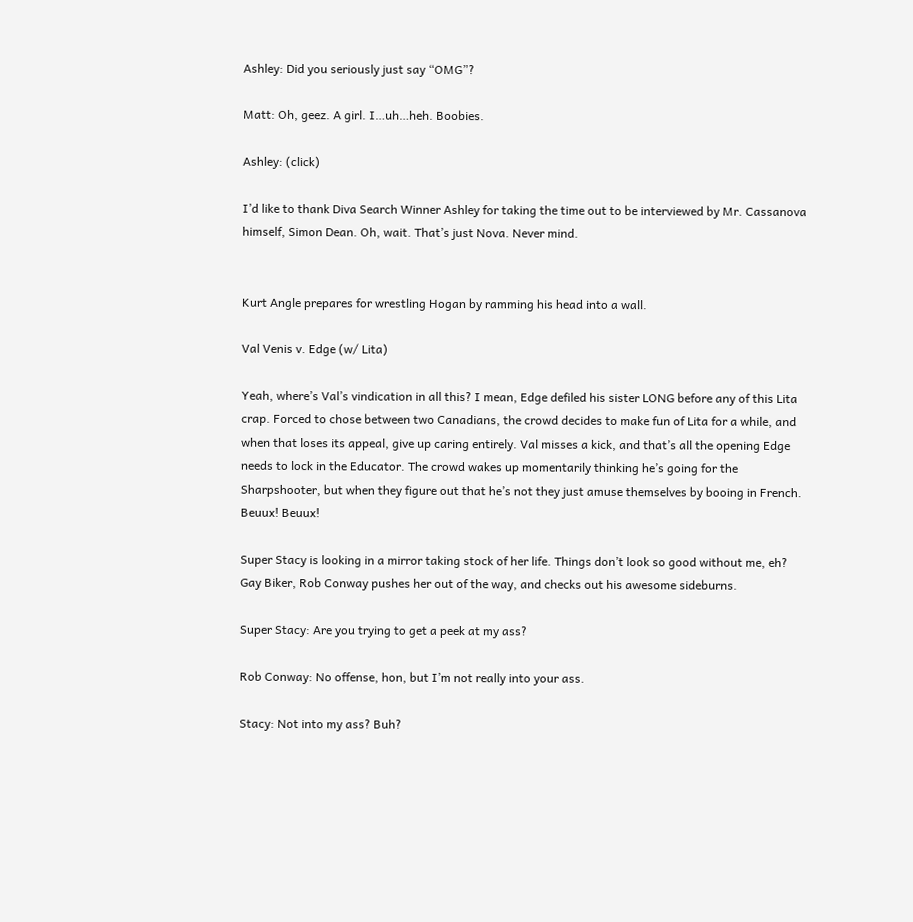Ashley: Did you seriously just say “OMG”?

Matt: Oh, geez. A girl. I…uh…heh. Boobies.

Ashley: (click)

I’d like to thank Diva Search Winner Ashley for taking the time out to be interviewed by Mr. Cassanova himself, Simon Dean. Oh, wait. That’s just Nova. Never mind.


Kurt Angle prepares for wrestling Hogan by ramming his head into a wall.

Val Venis v. Edge (w/ Lita)

Yeah, where’s Val’s vindication in all this? I mean, Edge defiled his sister LONG before any of this Lita crap. Forced to chose between two Canadians, the crowd decides to make fun of Lita for a while, and when that loses its appeal, give up caring entirely. Val misses a kick, and that’s all the opening Edge needs to lock in the Educator. The crowd wakes up momentarily thinking he’s going for the Sharpshooter, but when they figure out that he’s not they just amuse themselves by booing in French. Beuux! Beuux!

Super Stacy is looking in a mirror taking stock of her life. Things don’t look so good without me, eh? Gay Biker, Rob Conway pushes her out of the way, and checks out his awesome sideburns.

Super Stacy: Are you trying to get a peek at my ass?

Rob Conway: No offense, hon, but I’m not really into your ass.

Stacy: Not into my ass? Buh?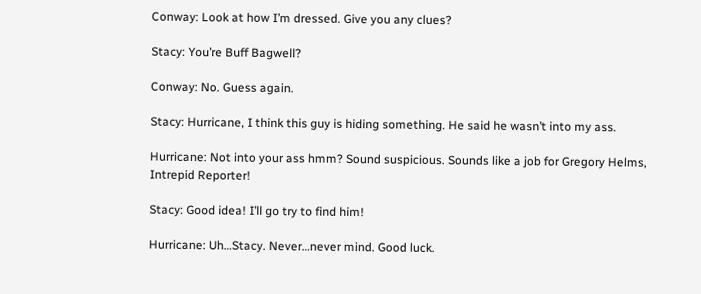Conway: Look at how I’m dressed. Give you any clues?

Stacy: You’re Buff Bagwell?

Conway: No. Guess again.

Stacy: Hurricane, I think this guy is hiding something. He said he wasn’t into my ass.

Hurricane: Not into your ass hmm? Sound suspicious. Sounds like a job for Gregory Helms, Intrepid Reporter!

Stacy: Good idea! I’ll go try to find him!

Hurricane: Uh…Stacy. Never…never mind. Good luck.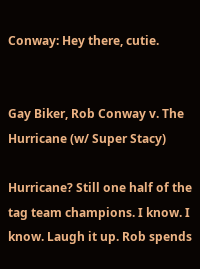Conway: Hey there, cutie.


Gay Biker, Rob Conway v. The Hurricane (w/ Super Stacy)

Hurricane? Still one half of the tag team champions. I know. I know. Laugh it up. Rob spends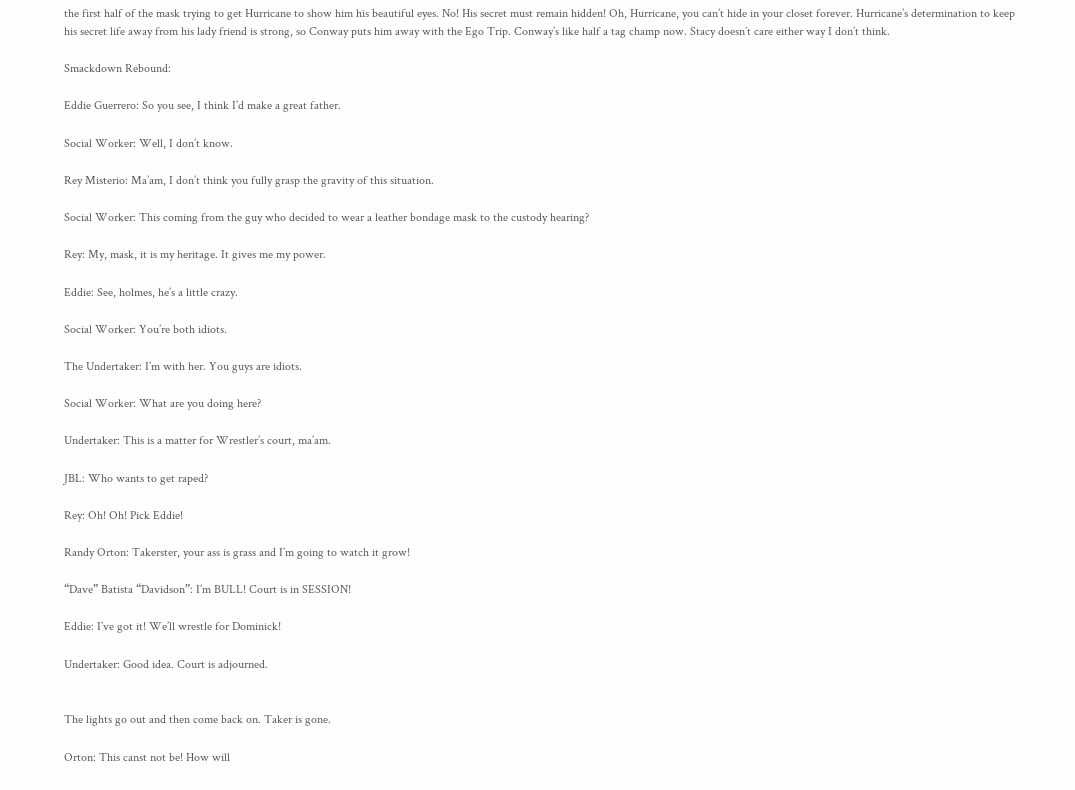the first half of the mask trying to get Hurricane to show him his beautiful eyes. No! His secret must remain hidden! Oh, Hurricane, you can’t hide in your closet forever. Hurricane’s determination to keep his secret life away from his lady friend is strong, so Conway puts him away with the Ego Trip. Conway’s like half a tag champ now. Stacy doesn’t care either way I don’t think.

Smackdown Rebound:

Eddie Guerrero: So you see, I think I’d make a great father.

Social Worker: Well, I don’t know.

Rey Misterio: Ma’am, I don’t think you fully grasp the gravity of this situation.

Social Worker: This coming from the guy who decided to wear a leather bondage mask to the custody hearing?

Rey: My, mask, it is my heritage. It gives me my power.

Eddie: See, holmes, he’s a little crazy.

Social Worker: You’re both idiots.

The Undertaker: I’m with her. You guys are idiots.

Social Worker: What are you doing here?

Undertaker: This is a matter for Wrestler’s court, ma’am.

JBL: Who wants to get raped?

Rey: Oh! Oh! Pick Eddie!

Randy Orton: Takerster, your ass is grass and I’m going to watch it grow!

“Dave” Batista “Davidson”: I’m BULL! Court is in SESSION!

Eddie: I’ve got it! We’ll wrestle for Dominick!

Undertaker: Good idea. Court is adjourned.


The lights go out and then come back on. Taker is gone.

Orton: This canst not be! How will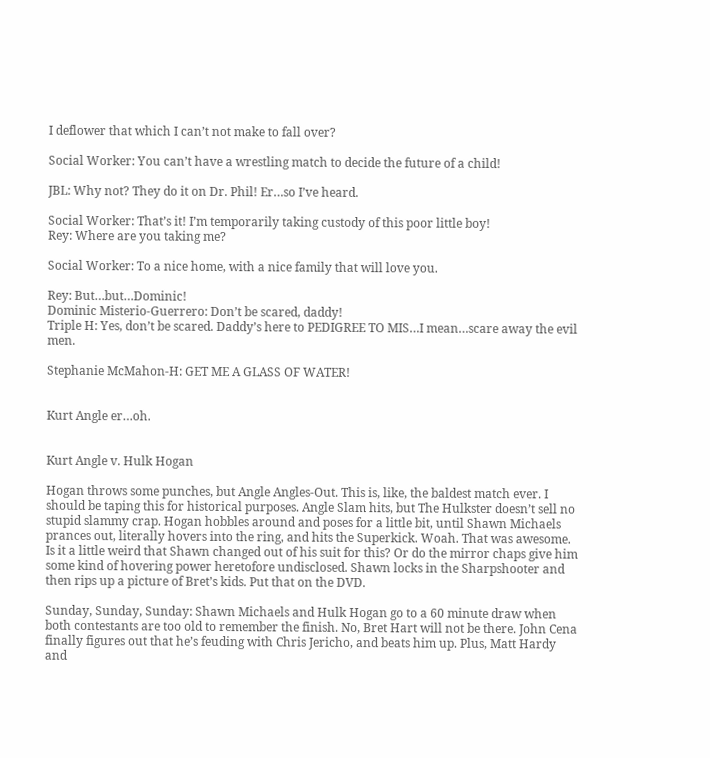I deflower that which I can’t not make to fall over?

Social Worker: You can’t have a wrestling match to decide the future of a child!

JBL: Why not? They do it on Dr. Phil! Er…so I’ve heard.

Social Worker: That’s it! I’m temporarily taking custody of this poor little boy!
Rey: Where are you taking me?

Social Worker: To a nice home, with a nice family that will love you.

Rey: But…but…Dominic!
Dominic Misterio-Guerrero: Don’t be scared, daddy!
Triple H: Yes, don’t be scared. Daddy’s here to PEDIGREE TO MIS…I mean…scare away the evil men.

Stephanie McMahon-H: GET ME A GLASS OF WATER!


Kurt Angle er…oh.


Kurt Angle v. Hulk Hogan

Hogan throws some punches, but Angle Angles-Out. This is, like, the baldest match ever. I should be taping this for historical purposes. Angle Slam hits, but The Hulkster doesn’t sell no stupid slammy crap. Hogan hobbles around and poses for a little bit, until Shawn Michaels prances out, literally hovers into the ring, and hits the Superkick. Woah. That was awesome. Is it a little weird that Shawn changed out of his suit for this? Or do the mirror chaps give him some kind of hovering power heretofore undisclosed. Shawn locks in the Sharpshooter and then rips up a picture of Bret’s kids. Put that on the DVD.

Sunday, Sunday, Sunday: Shawn Michaels and Hulk Hogan go to a 60 minute draw when both contestants are too old to remember the finish. No, Bret Hart will not be there. John Cena finally figures out that he’s feuding with Chris Jericho, and beats him up. Plus, Matt Hardy and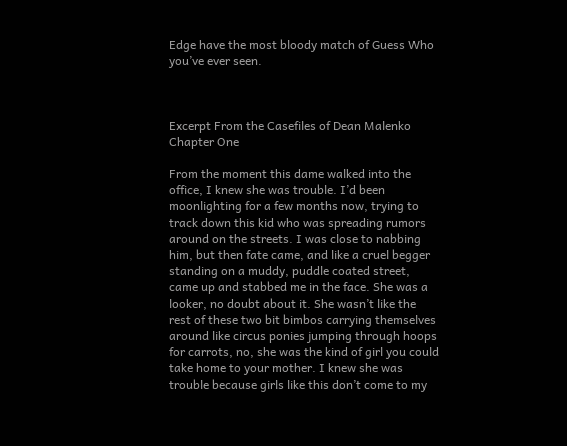Edge have the most bloody match of Guess Who you’ve ever seen.



Excerpt From the Casefiles of Dean Malenko
Chapter One

From the moment this dame walked into the office, I knew she was trouble. I’d been moonlighting for a few months now, trying to track down this kid who was spreading rumors around on the streets. I was close to nabbing him, but then fate came, and like a cruel begger standing on a muddy, puddle coated street, came up and stabbed me in the face. She was a looker, no doubt about it. She wasn’t like the rest of these two bit bimbos carrying themselves around like circus ponies jumping through hoops for carrots, no, she was the kind of girl you could take home to your mother. I knew she was trouble because girls like this don’t come to my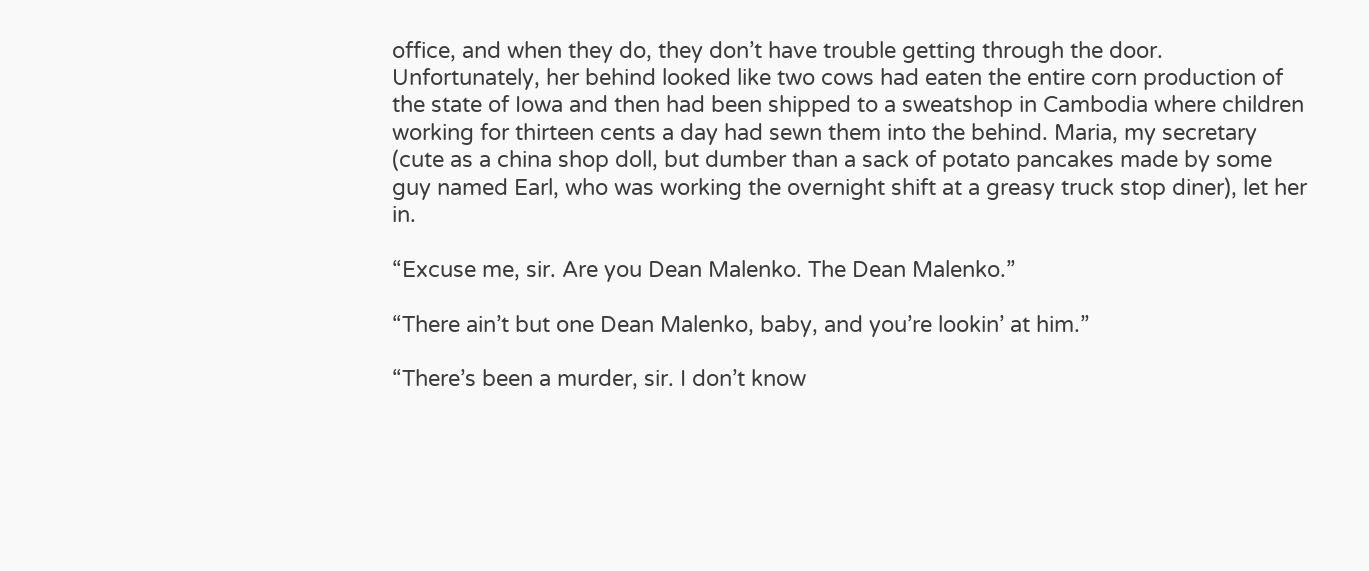office, and when they do, they don’t have trouble getting through the door. Unfortunately, her behind looked like two cows had eaten the entire corn production of the state of Iowa and then had been shipped to a sweatshop in Cambodia where children working for thirteen cents a day had sewn them into the behind. Maria, my secretary (cute as a china shop doll, but dumber than a sack of potato pancakes made by some guy named Earl, who was working the overnight shift at a greasy truck stop diner), let her in.

“Excuse me, sir. Are you Dean Malenko. The Dean Malenko.”

“There ain’t but one Dean Malenko, baby, and you’re lookin’ at him.”

“There’s been a murder, sir. I don’t know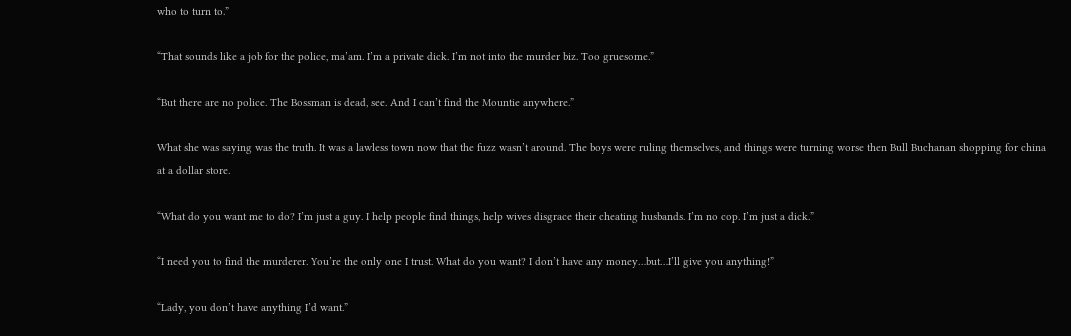who to turn to.”

“That sounds like a job for the police, ma’am. I’m a private dick. I’m not into the murder biz. Too gruesome.”

“But there are no police. The Bossman is dead, see. And I can’t find the Mountie anywhere.”

What she was saying was the truth. It was a lawless town now that the fuzz wasn’t around. The boys were ruling themselves, and things were turning worse then Bull Buchanan shopping for china at a dollar store.

“What do you want me to do? I’m just a guy. I help people find things, help wives disgrace their cheating husbands. I’m no cop. I’m just a dick.”

“I need you to find the murderer. You’re the only one I trust. What do you want? I don’t have any money…but…I’ll give you anything!”

“Lady, you don’t have anything I’d want.”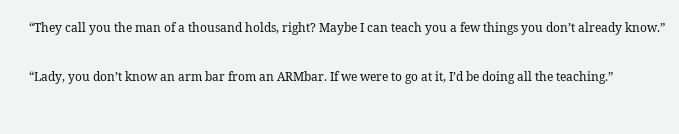“They call you the man of a thousand holds, right? Maybe I can teach you a few things you don’t already know.”

“Lady, you don’t know an arm bar from an ARMbar. If we were to go at it, I’d be doing all the teaching.”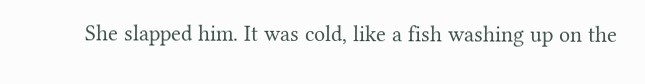She slapped him. It was cold, like a fish washing up on the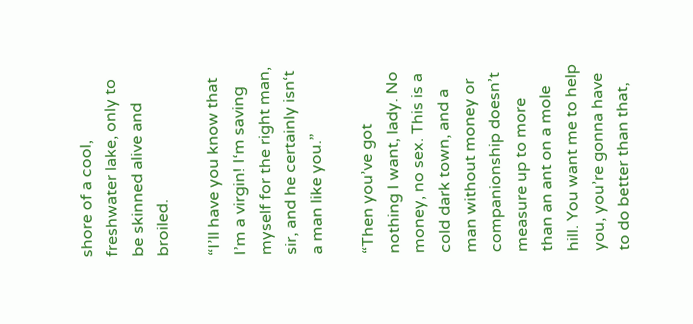shore of a cool, freshwater lake, only to be skinned alive and broiled.

“I’ll have you know that I’m a virgin! I‘m saving myself for the right man, sir, and he certainly isn‘t a man like you.”

“Then you’ve got nothing I want, lady. No money, no sex. This is a cold dark town, and a man without money or companionship doesn’t measure up to more than an ant on a mole hill. You want me to help you, you’re gonna have to do better than that,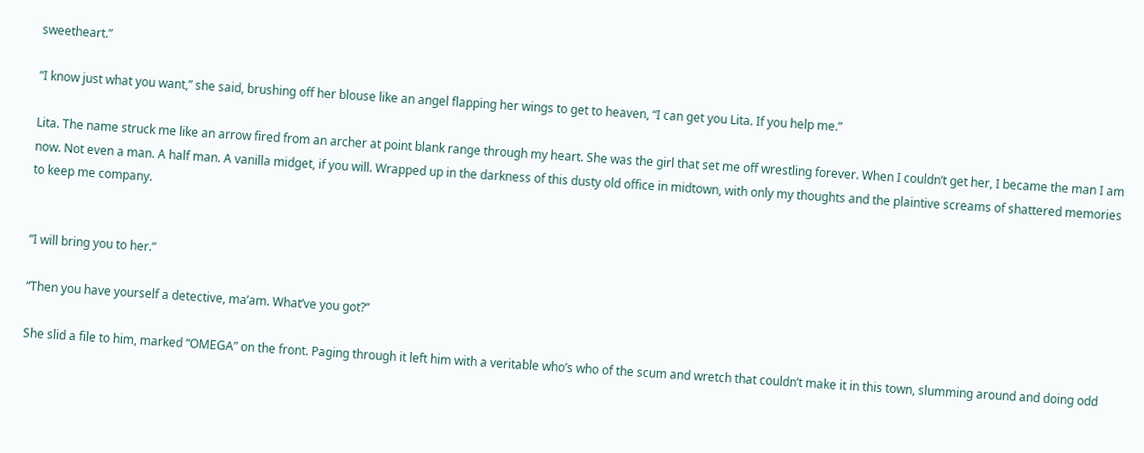sweetheart.”

“I know just what you want,” she said, brushing off her blouse like an angel flapping her wings to get to heaven, “I can get you Lita. If you help me.”

Lita. The name struck me like an arrow fired from an archer at point blank range through my heart. She was the girl that set me off wrestling forever. When I couldn’t get her, I became the man I am now. Not even a man. A half man. A vanilla midget, if you will. Wrapped up in the darkness of this dusty old office in midtown, with only my thoughts and the plaintive screams of shattered memories to keep me company.


“I will bring you to her.”

“Then you have yourself a detective, ma’am. What’ve you got?”

She slid a file to him, marked “OMEGA” on the front. Paging through it left him with a veritable who’s who of the scum and wretch that couldn’t make it in this town, slumming around and doing odd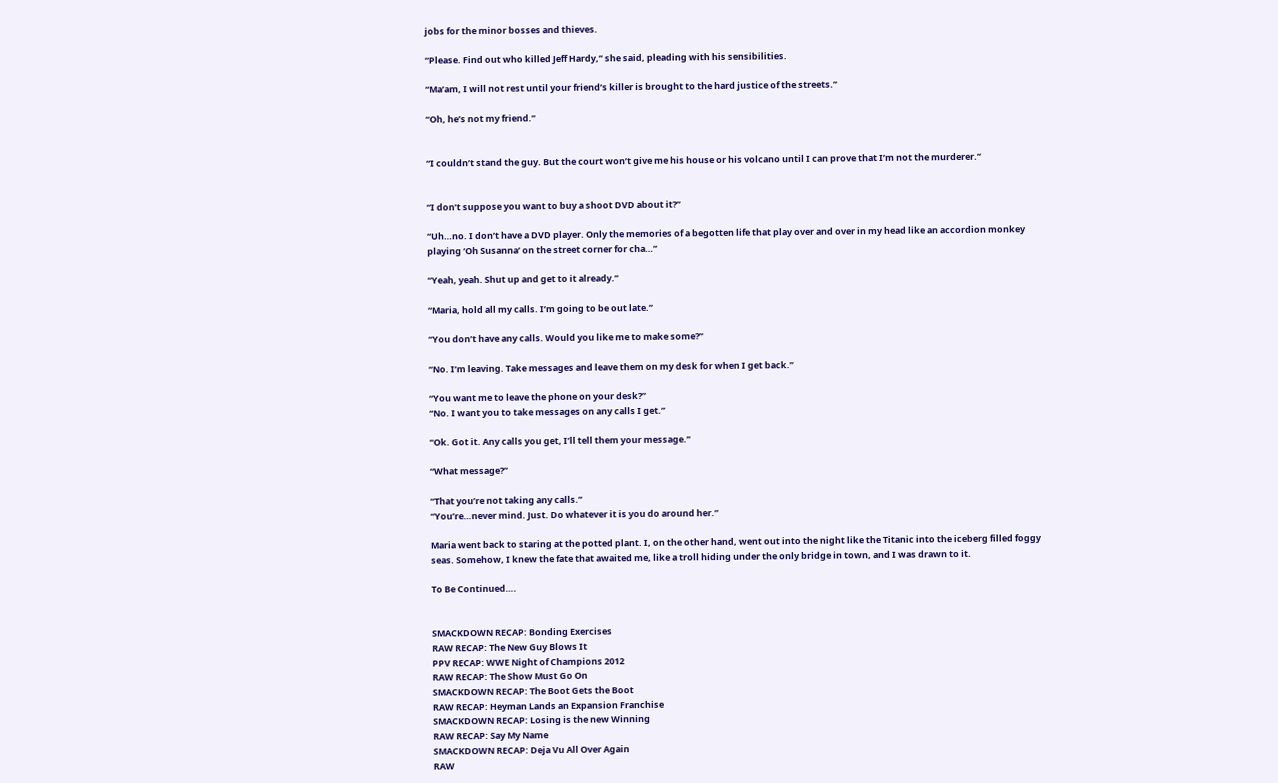jobs for the minor bosses and thieves.

“Please. Find out who killed Jeff Hardy,” she said, pleading with his sensibilities.

“Ma’am, I will not rest until your friend’s killer is brought to the hard justice of the streets.”

“Oh, he’s not my friend.”


“I couldn’t stand the guy. But the court won’t give me his house or his volcano until I can prove that I’m not the murderer.”


“I don’t suppose you want to buy a shoot DVD about it?”

“Uh…no. I don’t have a DVD player. Only the memories of a begotten life that play over and over in my head like an accordion monkey playing ‘Oh Susanna’ on the street corner for cha…”

“Yeah, yeah. Shut up and get to it already.”

“Maria, hold all my calls. I’m going to be out late.”

“You don’t have any calls. Would you like me to make some?”

“No. I’m leaving. Take messages and leave them on my desk for when I get back.”

“You want me to leave the phone on your desk?”
“No. I want you to take messages on any calls I get.”

“Ok. Got it. Any calls you get, I’ll tell them your message.”

“What message?”

“That you’re not taking any calls.”
“You’re…never mind. Just. Do whatever it is you do around her.”

Maria went back to staring at the potted plant. I, on the other hand, went out into the night like the Titanic into the iceberg filled foggy seas. Somehow, I knew the fate that awaited me, like a troll hiding under the only bridge in town, and I was drawn to it.

To Be Continued….


SMACKDOWN RECAP: Bonding Exercises
RAW RECAP: The New Guy Blows It
PPV RECAP: WWE Night of Champions 2012
RAW RECAP: The Show Must Go On
SMACKDOWN RECAP: The Boot Gets the Boot
RAW RECAP: Heyman Lands an Expansion Franchise
SMACKDOWN RECAP: Losing is the new Winning
RAW RECAP: Say My Name
SMACKDOWN RECAP: Deja Vu All Over Again
RAW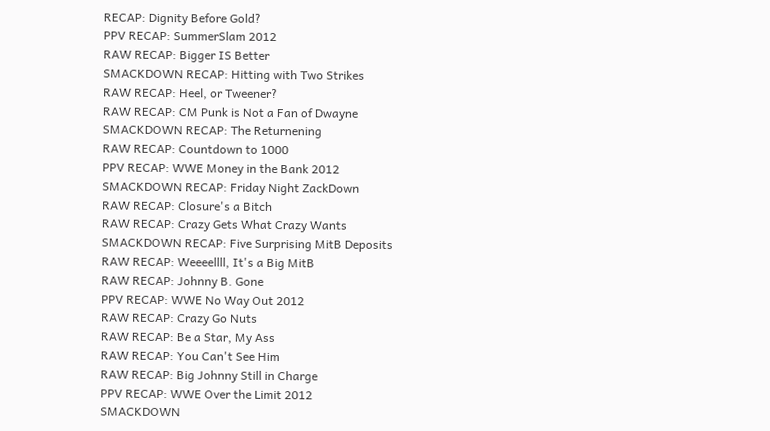RECAP: Dignity Before Gold?
PPV RECAP: SummerSlam 2012
RAW RECAP: Bigger IS Better
SMACKDOWN RECAP: Hitting with Two Strikes
RAW RECAP: Heel, or Tweener?
RAW RECAP: CM Punk is Not a Fan of Dwayne
SMACKDOWN RECAP: The Returnening
RAW RECAP: Countdown to 1000
PPV RECAP: WWE Money in the Bank 2012
SMACKDOWN RECAP: Friday Night ZackDown
RAW RECAP: Closure's a Bitch
RAW RECAP: Crazy Gets What Crazy Wants
SMACKDOWN RECAP: Five Surprising MitB Deposits
RAW RECAP: Weeeellll, It's a Big MitB
RAW RECAP: Johnny B. Gone
PPV RECAP: WWE No Way Out 2012
RAW RECAP: Crazy Go Nuts
RAW RECAP: Be a Star, My Ass
RAW RECAP: You Can't See Him
RAW RECAP: Big Johnny Still in Charge
PPV RECAP: WWE Over the Limit 2012
SMACKDOWN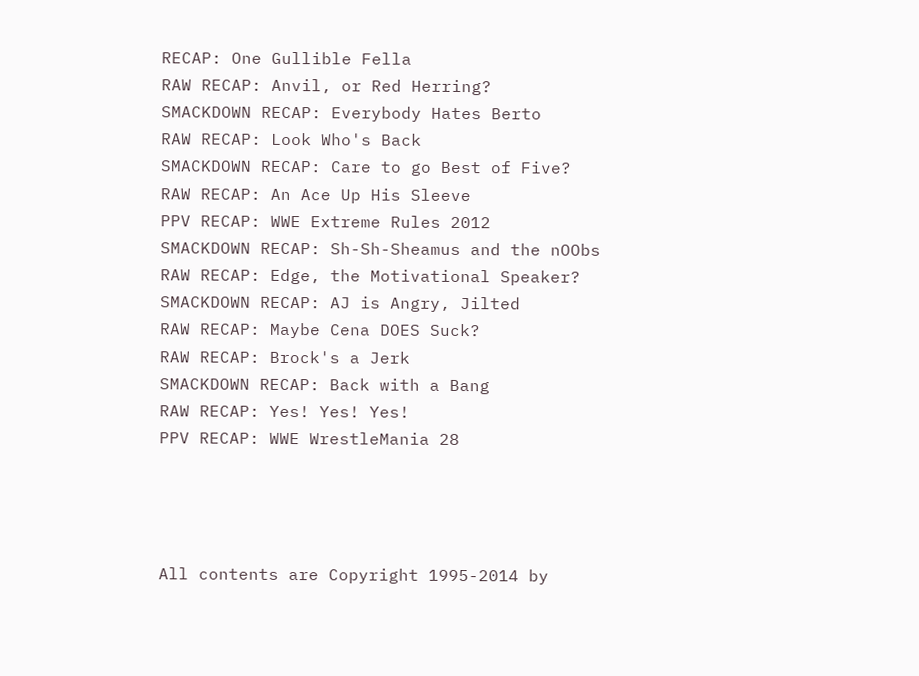RECAP: One Gullible Fella
RAW RECAP: Anvil, or Red Herring?
SMACKDOWN RECAP: Everybody Hates Berto
RAW RECAP: Look Who's Back
SMACKDOWN RECAP: Care to go Best of Five?
RAW RECAP: An Ace Up His Sleeve
PPV RECAP: WWE Extreme Rules 2012
SMACKDOWN RECAP: Sh-Sh-Sheamus and the nOObs
RAW RECAP: Edge, the Motivational Speaker?
SMACKDOWN RECAP: AJ is Angry, Jilted
RAW RECAP: Maybe Cena DOES Suck?
RAW RECAP: Brock's a Jerk
SMACKDOWN RECAP: Back with a Bang
RAW RECAP: Yes! Yes! Yes!
PPV RECAP: WWE WrestleMania 28




All contents are Copyright 1995-2014 by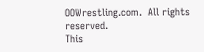OOWrestling.com.  All rights reserved.
This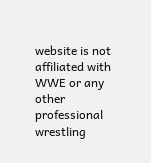website is not affiliated with WWE or any other professional wrestling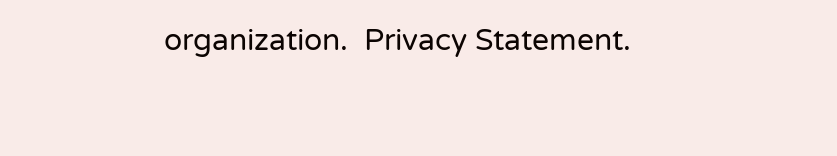organization.  Privacy Statement.